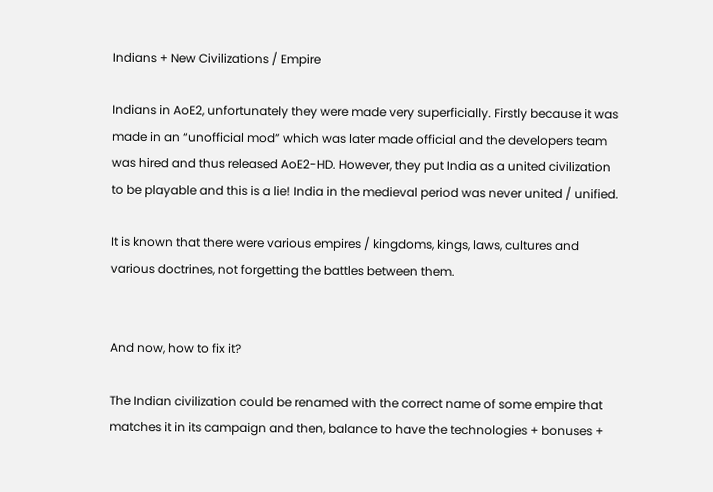Indians + New Civilizations / Empire

Indians in AoE2, unfortunately they were made very superficially. Firstly because it was made in an “unofficial mod” which was later made official and the developers team was hired and thus released AoE2-HD. However, they put India as a united civilization to be playable and this is a lie! India in the medieval period was never united / unified.

It is known that there were various empires / kingdoms, kings, laws, cultures and various doctrines, not forgetting the battles between them.


And now, how to fix it?

The Indian civilization could be renamed with the correct name of some empire that matches it in its campaign and then, balance to have the technologies + bonuses +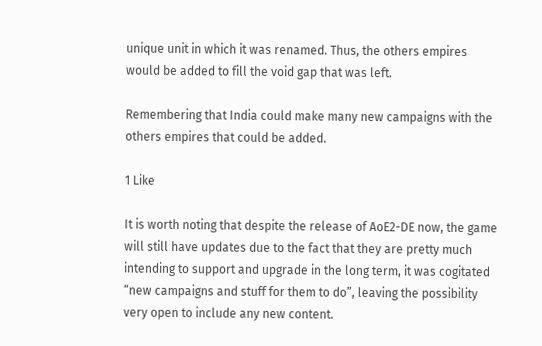unique unit in which it was renamed. Thus, the others empires would be added to fill the void gap that was left.

Remembering that India could make many new campaigns with the others empires that could be added.

1 Like

It is worth noting that despite the release of AoE2-DE now, the game will still have updates due to the fact that they are pretty much intending to support and upgrade in the long term, it was cogitated “new campaigns and stuff for them to do”, leaving the possibility very open to include any new content.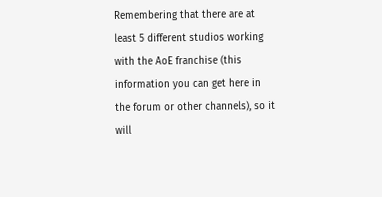Remembering that there are at least 5 different studios working with the AoE franchise (this information you can get here in the forum or other channels), so it will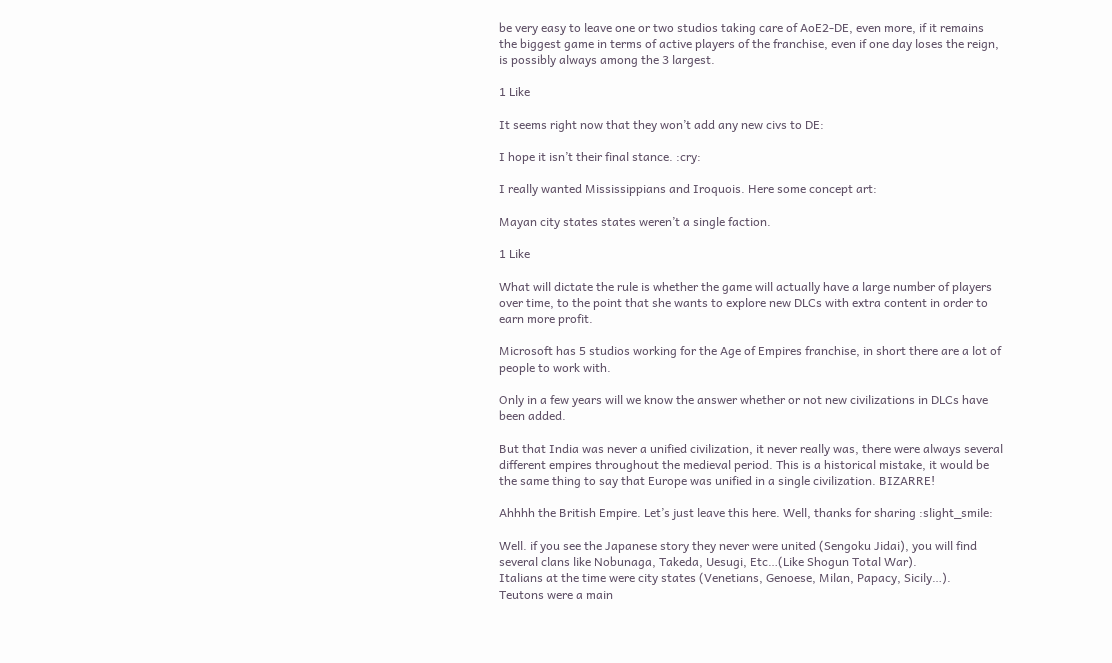be very easy to leave one or two studios taking care of AoE2-DE, even more, if it remains the biggest game in terms of active players of the franchise, even if one day loses the reign, is possibly always among the 3 largest.

1 Like

It seems right now that they won’t add any new civs to DE:

I hope it isn’t their final stance. :cry:

I really wanted Mississippians and Iroquois. Here some concept art:

Mayan city states states weren’t a single faction.

1 Like

What will dictate the rule is whether the game will actually have a large number of players over time, to the point that she wants to explore new DLCs with extra content in order to earn more profit.

Microsoft has 5 studios working for the Age of Empires franchise, in short there are a lot of people to work with.

Only in a few years will we know the answer whether or not new civilizations in DLCs have been added.

But that India was never a unified civilization, it never really was, there were always several different empires throughout the medieval period. This is a historical mistake, it would be the same thing to say that Europe was unified in a single civilization. BIZARRE!

Ahhhh the British Empire. Let’s just leave this here. Well, thanks for sharing :slight_smile:

Well. if you see the Japanese story they never were united (Sengoku Jidai), you will find several clans like Nobunaga, Takeda, Uesugi, Etc…(Like Shogun Total War).
Italians at the time were city states (Venetians, Genoese, Milan, Papacy, Sicily…).
Teutons were a main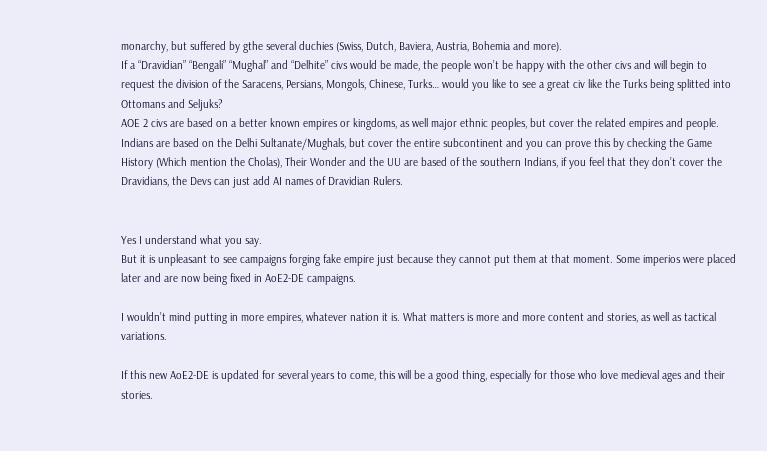monarchy, but suffered by gthe several duchies (Swiss, Dutch, Baviera, Austria, Bohemia and more).
If a “Dravidian” “Bengali” “Mughal” and “Delhite” civs would be made, the people won’t be happy with the other civs and will begin to request the division of the Saracens, Persians, Mongols, Chinese, Turks… would you like to see a great civ like the Turks being splitted into Ottomans and Seljuks?
AOE 2 civs are based on a better known empires or kingdoms, as well major ethnic peoples, but cover the related empires and people.
Indians are based on the Delhi Sultanate/Mughals, but cover the entire subcontinent and you can prove this by checking the Game History (Which mention the Cholas), Their Wonder and the UU are based of the southern Indians, if you feel that they don’t cover the Dravidians, the Devs can just add AI names of Dravidian Rulers.


Yes I understand what you say.
But it is unpleasant to see campaigns forging fake empire just because they cannot put them at that moment. Some imperios were placed later and are now being fixed in AoE2-DE campaigns.

I wouldn’t mind putting in more empires, whatever nation it is. What matters is more and more content and stories, as well as tactical variations.

If this new AoE2-DE is updated for several years to come, this will be a good thing, especially for those who love medieval ages and their stories.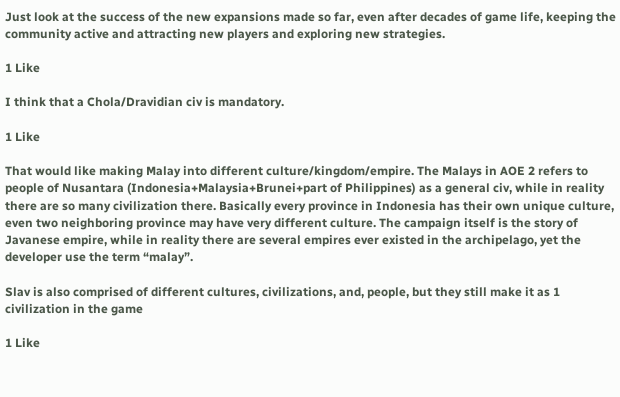Just look at the success of the new expansions made so far, even after decades of game life, keeping the community active and attracting new players and exploring new strategies.

1 Like

I think that a Chola/Dravidian civ is mandatory.

1 Like

That would like making Malay into different culture/kingdom/empire. The Malays in AOE 2 refers to people of Nusantara (Indonesia+Malaysia+Brunei+part of Philippines) as a general civ, while in reality there are so many civilization there. Basically every province in Indonesia has their own unique culture, even two neighboring province may have very different culture. The campaign itself is the story of Javanese empire, while in reality there are several empires ever existed in the archipelago, yet the developer use the term “malay”.

Slav is also comprised of different cultures, civilizations, and, people, but they still make it as 1 civilization in the game

1 Like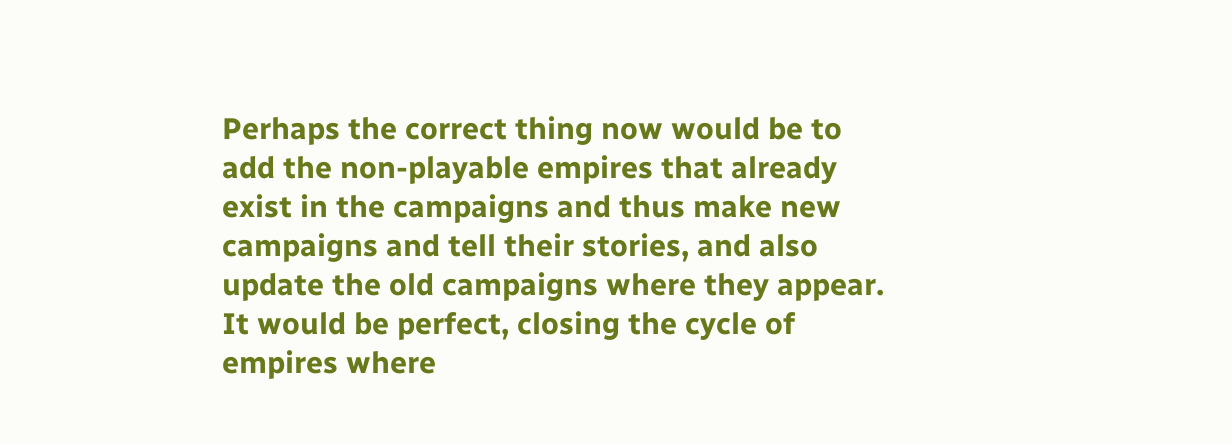Perhaps the correct thing now would be to add the non-playable empires that already exist in the campaigns and thus make new campaigns and tell their stories, and also update the old campaigns where they appear. It would be perfect, closing the cycle of empires where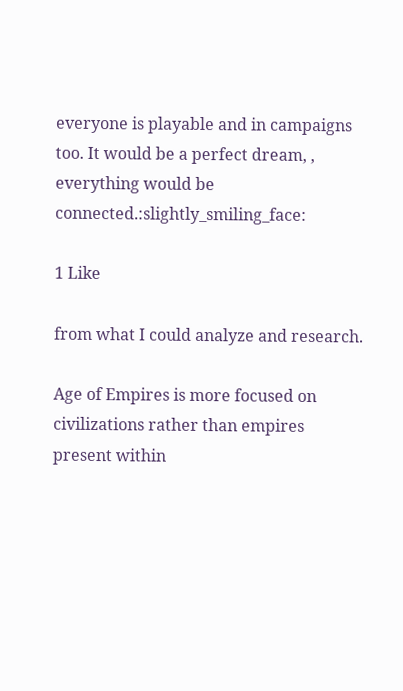everyone is playable and in campaigns too. It would be a perfect dream, , everything would be connected.:slightly_smiling_face:

1 Like

from what I could analyze and research.

Age of Empires is more focused on civilizations rather than empires present within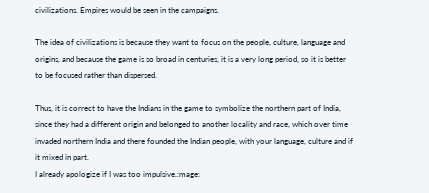civilizations. Empires would be seen in the campaigns.

The idea of civilizations is because they want to focus on the people, culture, language and origins, and because the game is so broad in centuries, it is a very long period, so it is better to be focused rather than dispersed.

Thus, it is correct to have the Indians in the game to symbolize the northern part of India, since they had a different origin and belonged to another locality and race, which over time invaded northern India and there founded the Indian people, with your language, culture and if it mixed in part.
I already apologize if I was too impulsive.:mage: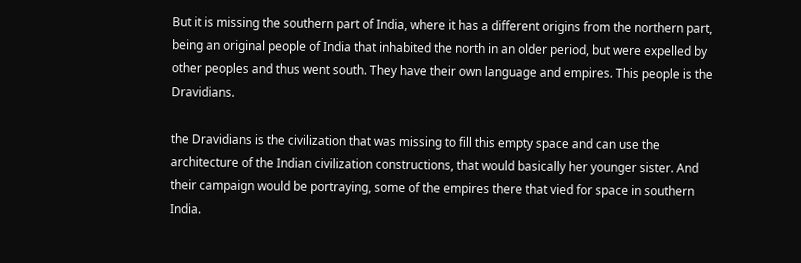But it is missing the southern part of India, where it has a different origins from the northern part, being an original people of India that inhabited the north in an older period, but were expelled by other peoples and thus went south. They have their own language and empires. This people is the Dravidians.

the Dravidians is the civilization that was missing to fill this empty space and can use the architecture of the Indian civilization constructions, that would basically her younger sister. And their campaign would be portraying, some of the empires there that vied for space in southern India.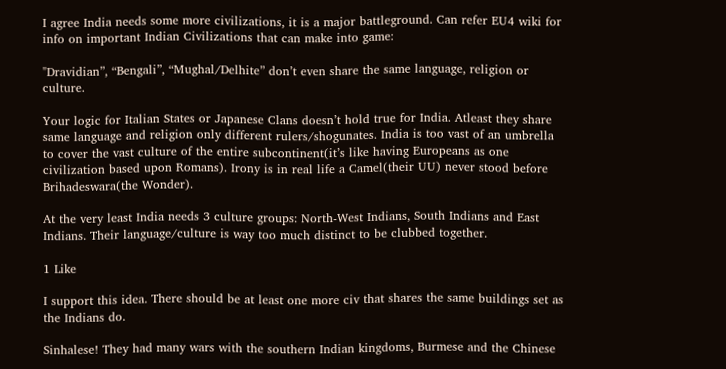I agree India needs some more civilizations, it is a major battleground. Can refer EU4 wiki for info on important Indian Civilizations that can make into game:

"Dravidian”, “Bengali”, “Mughal/Delhite” don’t even share the same language, religion or culture.

Your logic for Italian States or Japanese Clans doesn’t hold true for India. Atleast they share same language and religion only different rulers/shogunates. India is too vast of an umbrella to cover the vast culture of the entire subcontinent(it’s like having Europeans as one civilization based upon Romans). Irony is in real life a Camel(their UU) never stood before Brihadeswara(the Wonder).

At the very least India needs 3 culture groups: North-West Indians, South Indians and East Indians. Their language/culture is way too much distinct to be clubbed together.

1 Like

I support this idea. There should be at least one more civ that shares the same buildings set as the Indians do.

Sinhalese! They had many wars with the southern Indian kingdoms, Burmese and the Chinese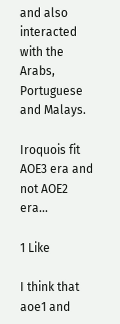and also interacted with the Arabs, Portuguese and Malays.

Iroquois fit AOE3 era and not AOE2 era…

1 Like

I think that aoe1 and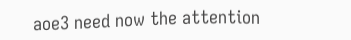aoe3 need now the attention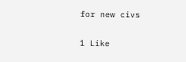for new civs

1 Like